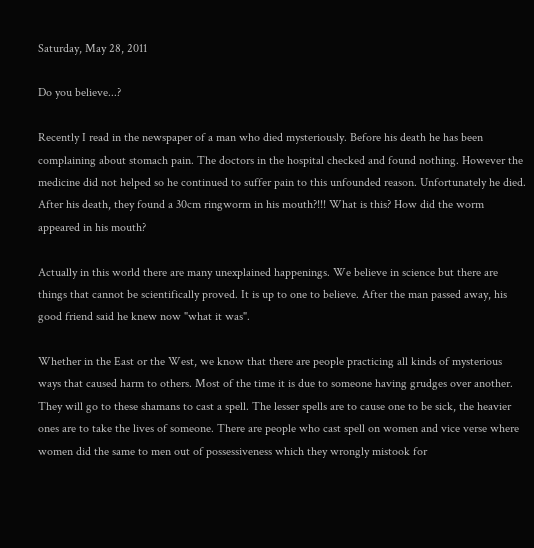Saturday, May 28, 2011

Do you believe...?

Recently I read in the newspaper of a man who died mysteriously. Before his death he has been complaining about stomach pain. The doctors in the hospital checked and found nothing. However the medicine did not helped so he continued to suffer pain to this unfounded reason. Unfortunately he died. After his death, they found a 30cm ringworm in his mouth?!!! What is this? How did the worm appeared in his mouth?

Actually in this world there are many unexplained happenings. We believe in science but there are things that cannot be scientifically proved. It is up to one to believe. After the man passed away, his good friend said he knew now "what it was".

Whether in the East or the West, we know that there are people practicing all kinds of mysterious ways that caused harm to others. Most of the time it is due to someone having grudges over another. They will go to these shamans to cast a spell. The lesser spells are to cause one to be sick, the heavier ones are to take the lives of someone. There are people who cast spell on women and vice verse where women did the same to men out of possessiveness which they wrongly mistook for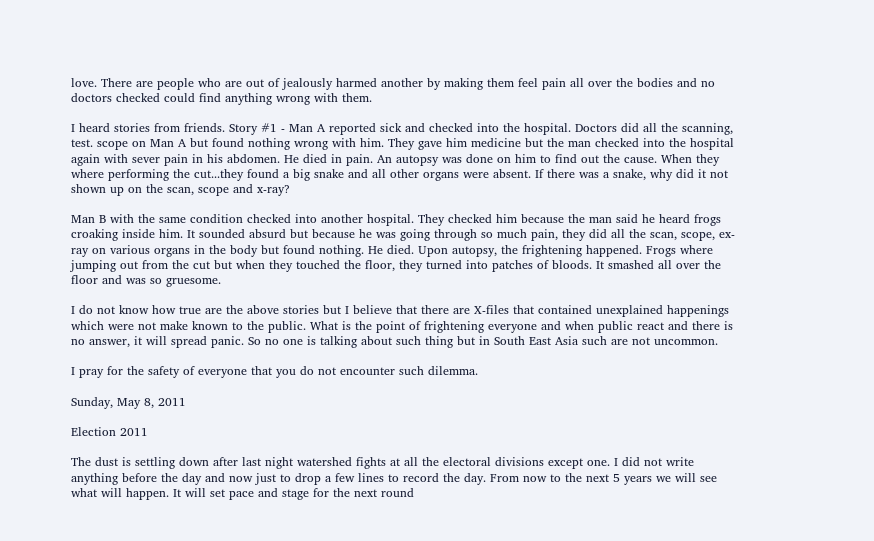love. There are people who are out of jealously harmed another by making them feel pain all over the bodies and no doctors checked could find anything wrong with them.

I heard stories from friends. Story #1 - Man A reported sick and checked into the hospital. Doctors did all the scanning, test. scope on Man A but found nothing wrong with him. They gave him medicine but the man checked into the hospital again with sever pain in his abdomen. He died in pain. An autopsy was done on him to find out the cause. When they where performing the cut...they found a big snake and all other organs were absent. If there was a snake, why did it not shown up on the scan, scope and x-ray?

Man B with the same condition checked into another hospital. They checked him because the man said he heard frogs croaking inside him. It sounded absurd but because he was going through so much pain, they did all the scan, scope, ex-ray on various organs in the body but found nothing. He died. Upon autopsy, the frightening happened. Frogs where jumping out from the cut but when they touched the floor, they turned into patches of bloods. It smashed all over the floor and was so gruesome.

I do not know how true are the above stories but I believe that there are X-files that contained unexplained happenings which were not make known to the public. What is the point of frightening everyone and when public react and there is no answer, it will spread panic. So no one is talking about such thing but in South East Asia such are not uncommon.

I pray for the safety of everyone that you do not encounter such dilemma.

Sunday, May 8, 2011

Election 2011

The dust is settling down after last night watershed fights at all the electoral divisions except one. I did not write anything before the day and now just to drop a few lines to record the day. From now to the next 5 years we will see what will happen. It will set pace and stage for the next round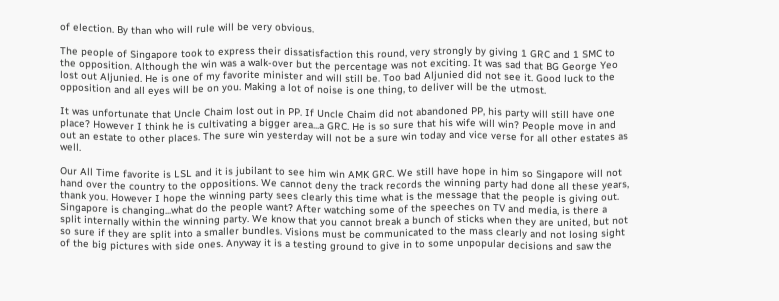of election. By than who will rule will be very obvious.

The people of Singapore took to express their dissatisfaction this round, very strongly by giving 1 GRC and 1 SMC to the opposition. Although the win was a walk-over but the percentage was not exciting. It was sad that BG George Yeo lost out Aljunied. He is one of my favorite minister and will still be. Too bad Aljunied did not see it. Good luck to the opposition and all eyes will be on you. Making a lot of noise is one thing, to deliver will be the utmost.

It was unfortunate that Uncle Chaim lost out in PP. If Uncle Chaim did not abandoned PP, his party will still have one place? However I think he is cultivating a bigger area...a GRC. He is so sure that his wife will win? People move in and out an estate to other places. The sure win yesterday will not be a sure win today and vice verse for all other estates as well.

Our All Time favorite is LSL and it is jubilant to see him win AMK GRC. We still have hope in him so Singapore will not hand over the country to the oppositions. We cannot deny the track records the winning party had done all these years, thank you. However I hope the winning party sees clearly this time what is the message that the people is giving out. Singapore is changing...what do the people want? After watching some of the speeches on TV and media, is there a split internally within the winning party. We know that you cannot break a bunch of sticks when they are united, but not so sure if they are split into a smaller bundles. Visions must be communicated to the mass clearly and not losing sight of the big pictures with side ones. Anyway it is a testing ground to give in to some unpopular decisions and saw the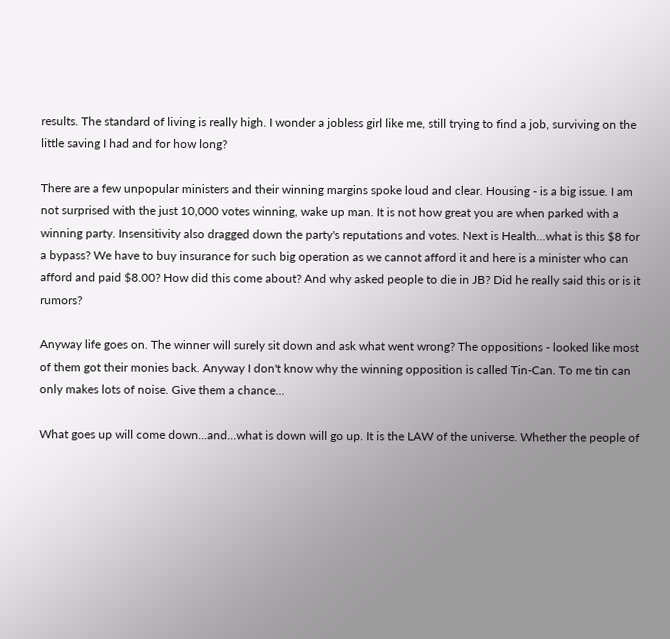results. The standard of living is really high. I wonder a jobless girl like me, still trying to find a job, surviving on the little saving I had and for how long?

There are a few unpopular ministers and their winning margins spoke loud and clear. Housing - is a big issue. I am not surprised with the just 10,000 votes winning, wake up man. It is not how great you are when parked with a winning party. Insensitivity also dragged down the party's reputations and votes. Next is Health...what is this $8 for a bypass? We have to buy insurance for such big operation as we cannot afford it and here is a minister who can afford and paid $8.00? How did this come about? And why asked people to die in JB? Did he really said this or is it rumors?

Anyway life goes on. The winner will surely sit down and ask what went wrong? The oppositions - looked like most of them got their monies back. Anyway I don't know why the winning opposition is called Tin-Can. To me tin can only makes lots of noise. Give them a chance...

What goes up will come down...and...what is down will go up. It is the LAW of the universe. Whether the people of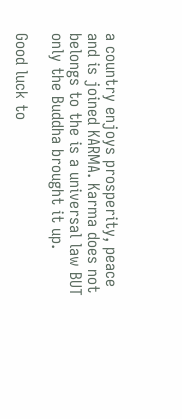a country enjoys prosperity, peace and is joined KARMA. Karma does not belongs to the is a universal law BUT only the Buddha brought it up.

Good luck to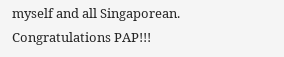myself and all Singaporean. Congratulations PAP!!!